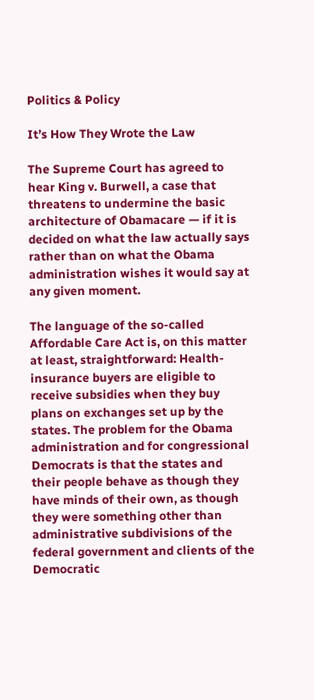Politics & Policy

It’s How They Wrote the Law

The Supreme Court has agreed to hear King v. Burwell, a case that threatens to undermine the basic architecture of Obamacare — if it is decided on what the law actually says rather than on what the Obama administration wishes it would say at any given moment.

The language of the so-called Affordable Care Act is, on this matter at least, straightforward: Health-insurance buyers are eligible to receive subsidies when they buy plans on exchanges set up by the states. The problem for the Obama administration and for congressional Democrats is that the states and their people behave as though they have minds of their own, as though they were something other than administrative subdivisions of the federal government and clients of the Democratic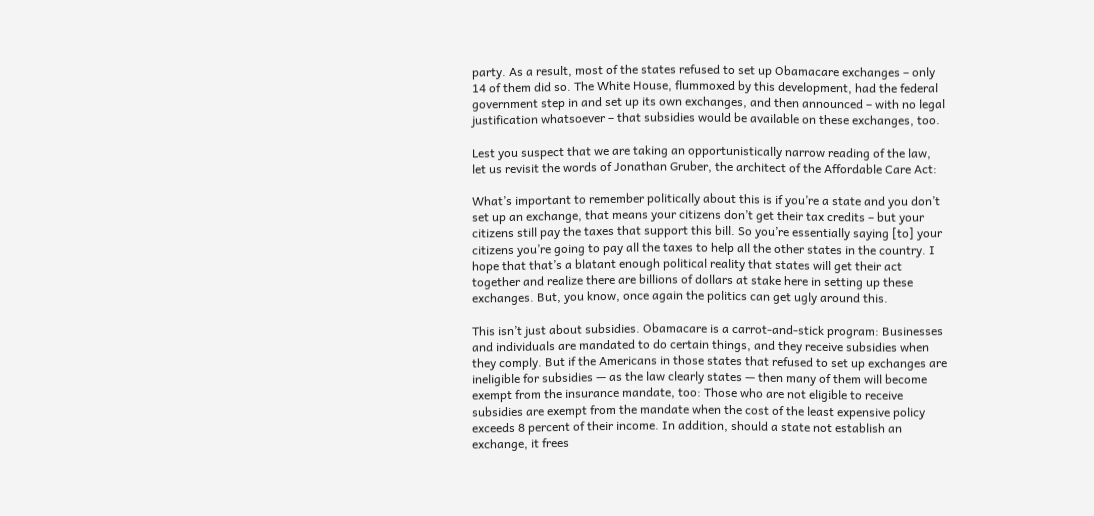party. As a result, most of the states refused to set up Obamacare exchanges – only 14 of them did so. The White House, flummoxed by this development, had the federal government step in and set up its own exchanges, and then announced – with no legal justification whatsoever – that subsidies would be available on these exchanges, too.

Lest you suspect that we are taking an opportunistically narrow reading of the law, let us revisit the words of Jonathan Gruber, the architect of the Affordable Care Act:

What’s important to remember politically about this is if you’re a state and you don’t set up an exchange, that means your citizens don’t get their tax credits – but your citizens still pay the taxes that support this bill. So you’re essentially saying [to] your citizens you’re going to pay all the taxes to help all the other states in the country. I hope that that’s a blatant enough political reality that states will get their act together and realize there are billions of dollars at stake here in setting up these exchanges. But, you know, once again the politics can get ugly around this.

This isn’t just about subsidies. Obamacare is a carrot-and-stick program: Businesses and individuals are mandated to do certain things, and they receive subsidies when they comply. But if the Americans in those states that refused to set up exchanges are ineligible for subsidies — as the law clearly states — then many of them will become exempt from the insurance mandate, too: Those who are not eligible to receive subsidies are exempt from the mandate when the cost of the least expensive policy exceeds 8 percent of their income. In addition, should a state not establish an exchange, it frees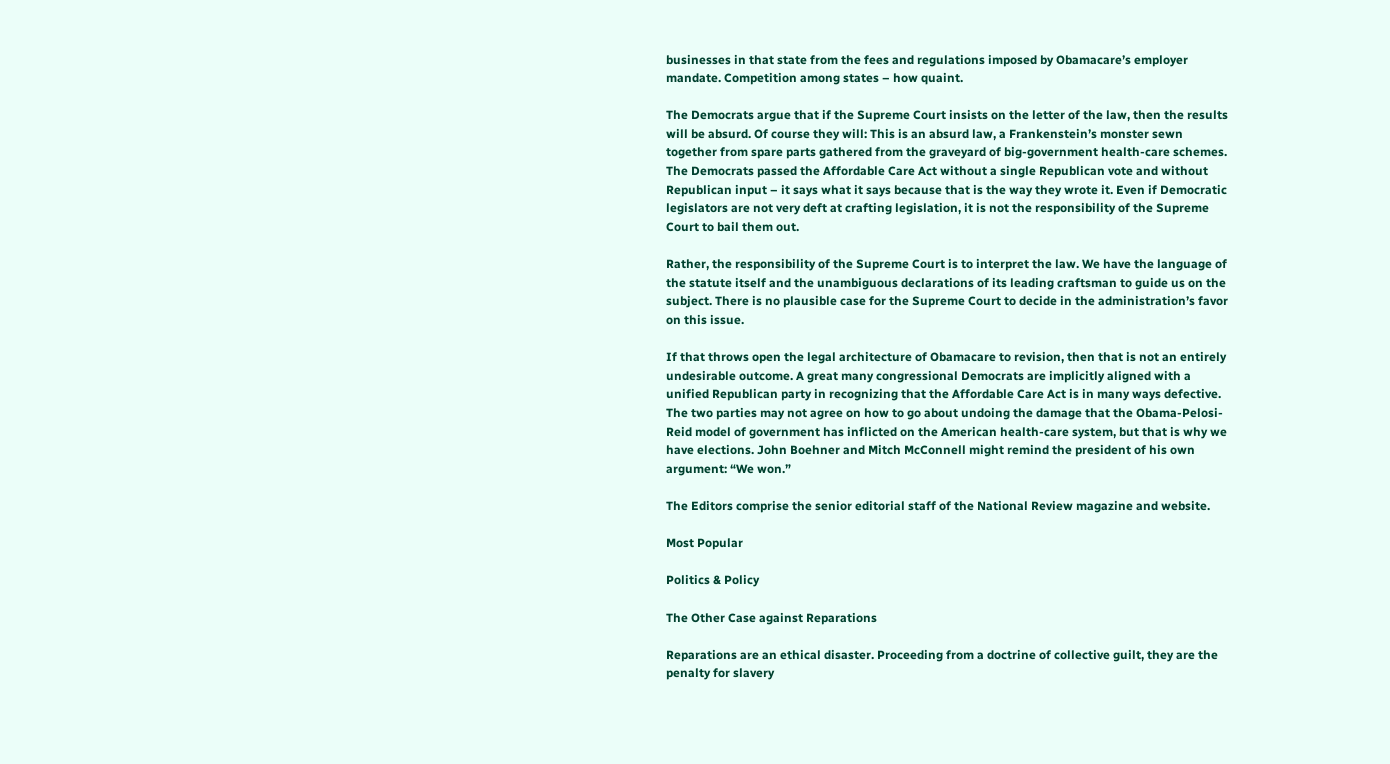businesses in that state from the fees and regulations imposed by Obamacare’s employer mandate. Competition among states – how quaint.

The Democrats argue that if the Supreme Court insists on the letter of the law, then the results will be absurd. Of course they will: This is an absurd law, a Frankenstein’s monster sewn together from spare parts gathered from the graveyard of big-government health-care schemes. The Democrats passed the Affordable Care Act without a single Republican vote and without Republican input – it says what it says because that is the way they wrote it. Even if Democratic legislators are not very deft at crafting legislation, it is not the responsibility of the Supreme Court to bail them out.

Rather, the responsibility of the Supreme Court is to interpret the law. We have the language of the statute itself and the unambiguous declarations of its leading craftsman to guide us on the subject. There is no plausible case for the Supreme Court to decide in the administration’s favor on this issue.

If that throws open the legal architecture of Obamacare to revision, then that is not an entirely undesirable outcome. A great many congressional Democrats are implicitly aligned with a unified Republican party in recognizing that the Affordable Care Act is in many ways defective. The two parties may not agree on how to go about undoing the damage that the Obama-Pelosi-Reid model of government has inflicted on the American health-care system, but that is why we have elections. John Boehner and Mitch McConnell might remind the president of his own argument: “We won.”

The Editors comprise the senior editorial staff of the National Review magazine and website.

Most Popular

Politics & Policy

The Other Case against Reparations

Reparations are an ethical disaster. Proceeding from a doctrine of collective guilt, they are the penalty for slavery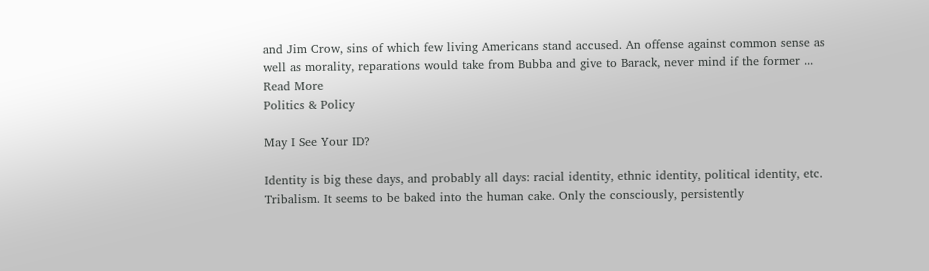and Jim Crow, sins of which few living Americans stand accused. An offense against common sense as well as morality, reparations would take from Bubba and give to Barack, never mind if the former ... Read More
Politics & Policy

May I See Your ID?

Identity is big these days, and probably all days: racial identity, ethnic identity, political identity, etc. Tribalism. It seems to be baked into the human cake. Only the consciously, persistently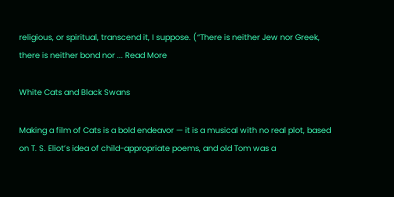religious, or spiritual, transcend it, I suppose. (“There is neither Jew nor Greek, there is neither bond nor ... Read More

White Cats and Black Swans

Making a film of Cats is a bold endeavor — it is a musical with no real plot, based on T. S. Eliot’s idea of child-appropriate poems, and old Tom was a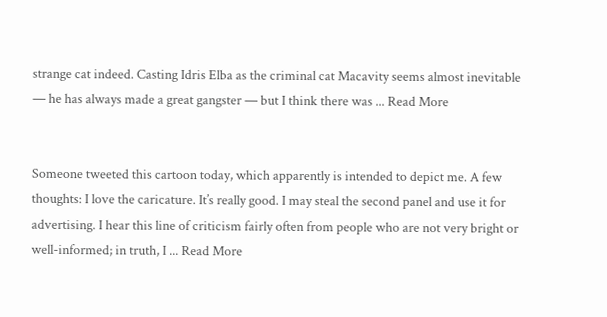strange cat indeed. Casting Idris Elba as the criminal cat Macavity seems almost inevitable — he has always made a great gangster — but I think there was ... Read More


Someone tweeted this cartoon today, which apparently is intended to depict me. A few thoughts: I love the caricature. It’s really good. I may steal the second panel and use it for advertising. I hear this line of criticism fairly often from people who are not very bright or well-informed; in truth, I ... Read More